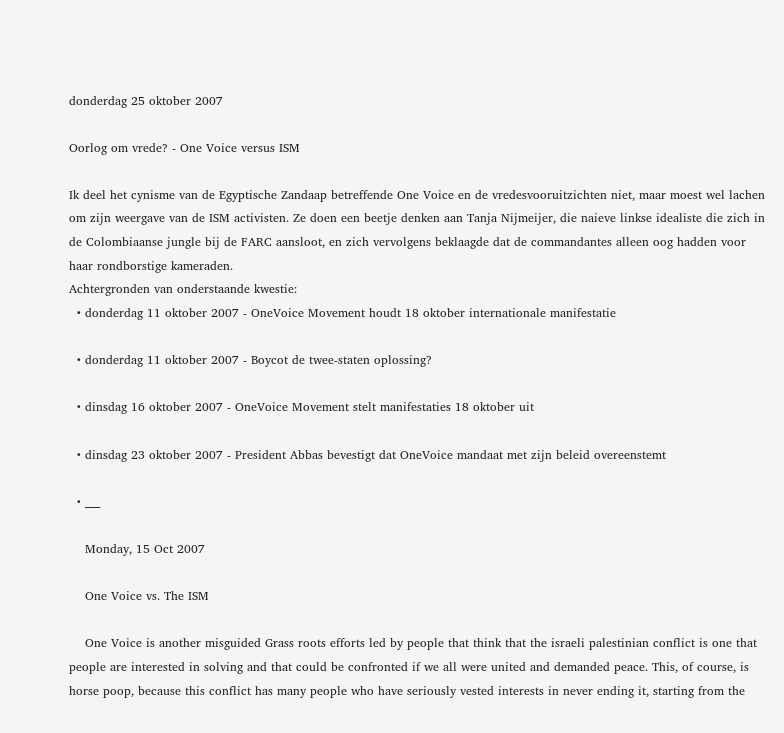donderdag 25 oktober 2007

Oorlog om vrede? - One Voice versus ISM

Ik deel het cynisme van de Egyptische Zandaap betreffende One Voice en de vredesvooruitzichten niet, maar moest wel lachen om zijn weergave van de ISM activisten. Ze doen een beetje denken aan Tanja Nijmeijer, die naieve linkse idealiste die zich in de Colombiaanse jungle bij de FARC aansloot, en zich vervolgens beklaagde dat de commandantes alleen oog hadden voor haar rondborstige kameraden.
Achtergronden van onderstaande kwestie:
  • donderdag 11 oktober 2007 - OneVoice Movement houdt 18 oktober internationale manifestatie

  • donderdag 11 oktober 2007 - Boycot de twee-staten oplossing?

  • dinsdag 16 oktober 2007 - OneVoice Movement stelt manifestaties 18 oktober uit

  • dinsdag 23 oktober 2007 - President Abbas bevestigt dat OneVoice mandaat met zijn beleid overeenstemt

  • ___

    Monday, 15 Oct 2007

    One Voice vs. The ISM

    One Voice is another misguided Grass roots efforts led by people that think that the israeli palestinian conflict is one that people are interested in solving and that could be confronted if we all were united and demanded peace. This, of course, is horse poop, because this conflict has many people who have seriously vested interests in never ending it, starting from the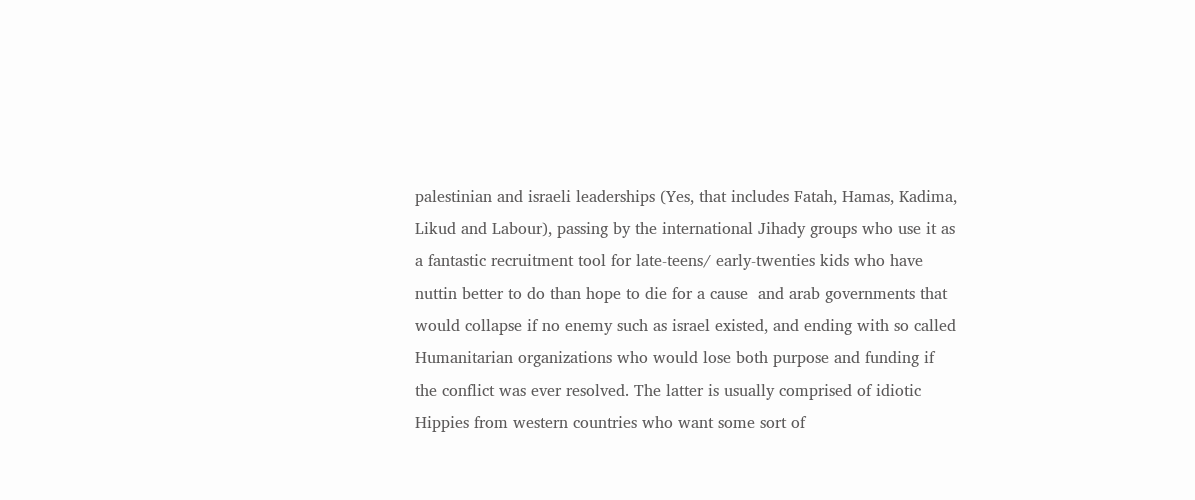palestinian and israeli leaderships (Yes, that includes Fatah, Hamas, Kadima, Likud and Labour), passing by the international Jihady groups who use it as a fantastic recruitment tool for late-teens/ early-twenties kids who have nuttin better to do than hope to die for a cause  and arab governments that would collapse if no enemy such as israel existed, and ending with so called Humanitarian organizations who would lose both purpose and funding if the conflict was ever resolved. The latter is usually comprised of idiotic Hippies from western countries who want some sort of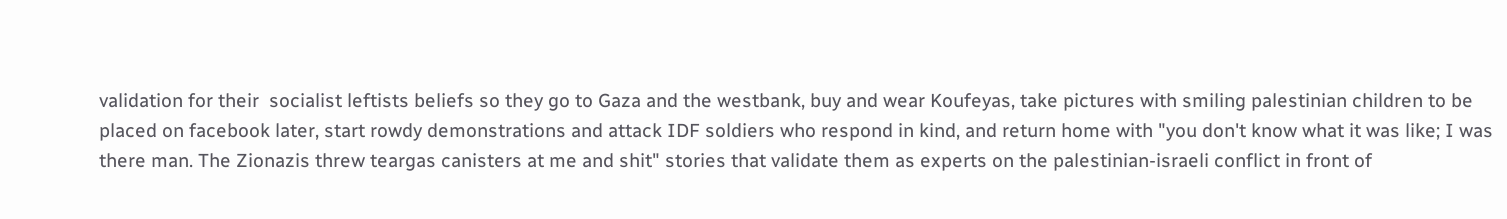validation for their  socialist leftists beliefs so they go to Gaza and the westbank, buy and wear Koufeyas, take pictures with smiling palestinian children to be placed on facebook later, start rowdy demonstrations and attack IDF soldiers who respond in kind, and return home with "you don't know what it was like; I was there man. The Zionazis threw teargas canisters at me and shit" stories that validate them as experts on the palestinian-israeli conflict in front of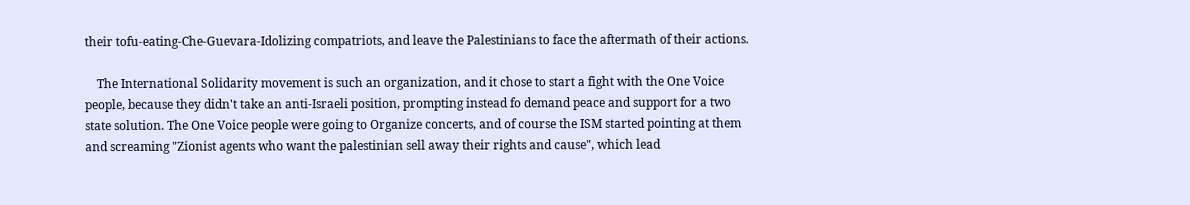their tofu-eating-Che-Guevara-Idolizing compatriots, and leave the Palestinians to face the aftermath of their actions.

    The International Solidarity movement is such an organization, and it chose to start a fight with the One Voice people, because they didn't take an anti-Israeli position, prompting instead fo demand peace and support for a two state solution. The One Voice people were going to Organize concerts, and of course the ISM started pointing at them and screaming "Zionist agents who want the palestinian sell away their rights and cause", which lead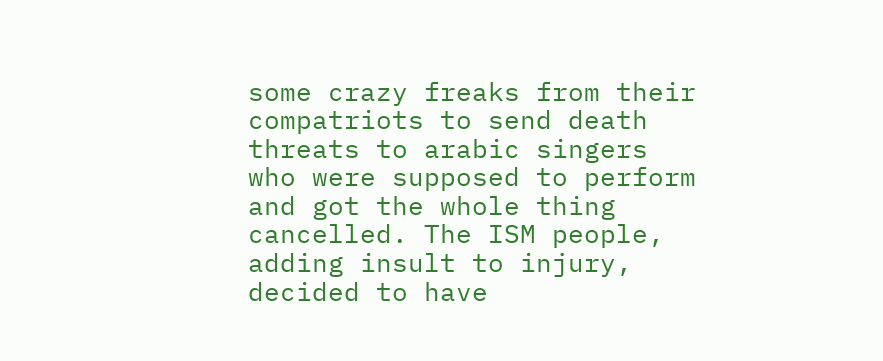some crazy freaks from their compatriots to send death threats to arabic singers who were supposed to perform and got the whole thing cancelled. The ISM people, adding insult to injury, decided to have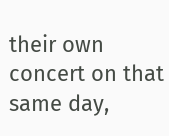their own concert on that same day,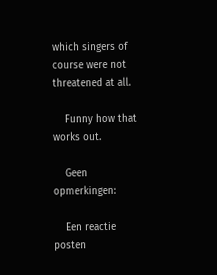which singers of course were not threatened at all.

    Funny how that works out.

    Geen opmerkingen:

    Een reactie posten